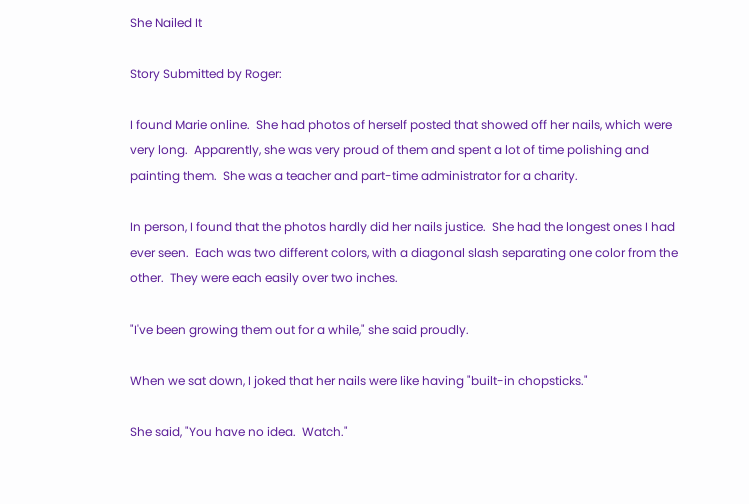She Nailed It

Story Submitted by Roger:

I found Marie online.  She had photos of herself posted that showed off her nails, which were very long.  Apparently, she was very proud of them and spent a lot of time polishing and painting them.  She was a teacher and part-time administrator for a charity.

In person, I found that the photos hardly did her nails justice.  She had the longest ones I had ever seen.  Each was two different colors, with a diagonal slash separating one color from the other.  They were each easily over two inches.

"I've been growing them out for a while," she said proudly.

When we sat down, I joked that her nails were like having "built-in chopsticks."

She said, "You have no idea.  Watch."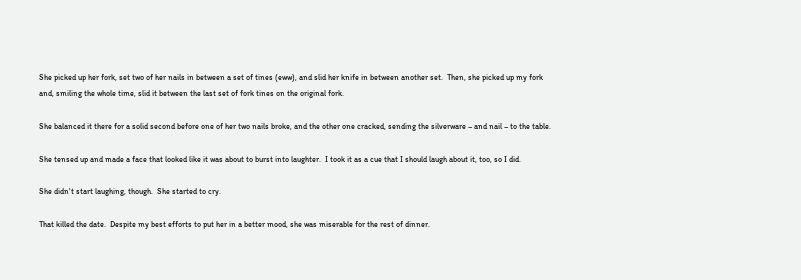She picked up her fork, set two of her nails in between a set of tines (eww), and slid her knife in between another set.  Then, she picked up my fork and, smiling the whole time, slid it between the last set of fork tines on the original fork.

She balanced it there for a solid second before one of her two nails broke, and the other one cracked, sending the silverware – and nail – to the table.

She tensed up and made a face that looked like it was about to burst into laughter.  I took it as a cue that I should laugh about it, too, so I did.

She didn't start laughing, though.  She started to cry.

That killed the date.  Despite my best efforts to put her in a better mood, she was miserable for the rest of dinner.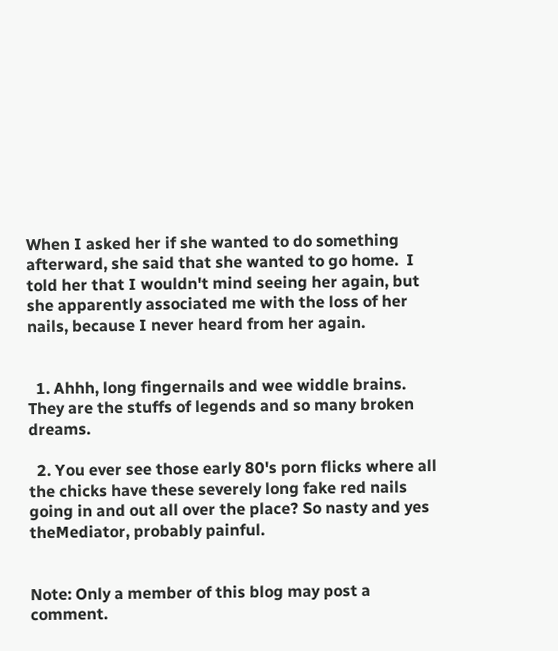When I asked her if she wanted to do something afterward, she said that she wanted to go home.  I told her that I wouldn't mind seeing her again, but she apparently associated me with the loss of her nails, because I never heard from her again.


  1. Ahhh, long fingernails and wee widdle brains. They are the stuffs of legends and so many broken dreams.

  2. You ever see those early 80's porn flicks where all the chicks have these severely long fake red nails going in and out all over the place? So nasty and yes theMediator, probably painful.


Note: Only a member of this blog may post a comment.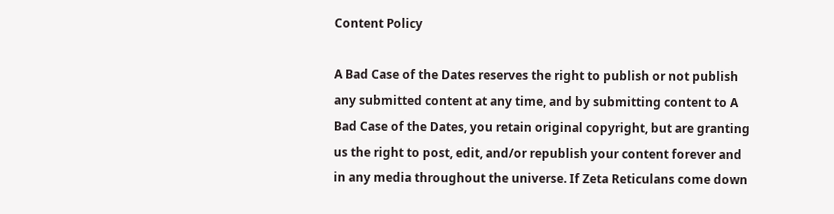Content Policy

A Bad Case of the Dates reserves the right to publish or not publish any submitted content at any time, and by submitting content to A Bad Case of the Dates, you retain original copyright, but are granting us the right to post, edit, and/or republish your content forever and in any media throughout the universe. If Zeta Reticulans come down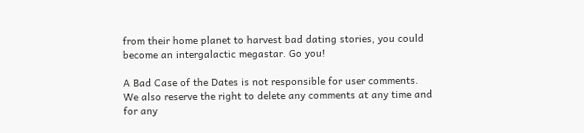from their home planet to harvest bad dating stories, you could become an intergalactic megastar. Go you!

A Bad Case of the Dates is not responsible for user comments. We also reserve the right to delete any comments at any time and for any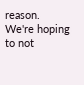reason. We're hoping to not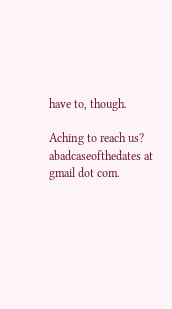have to, though.

Aching to reach us? abadcaseofthedates at gmail dot com.